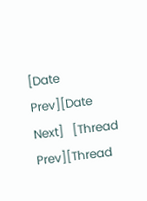[Date Prev][Date Next]   [Thread Prev][Thread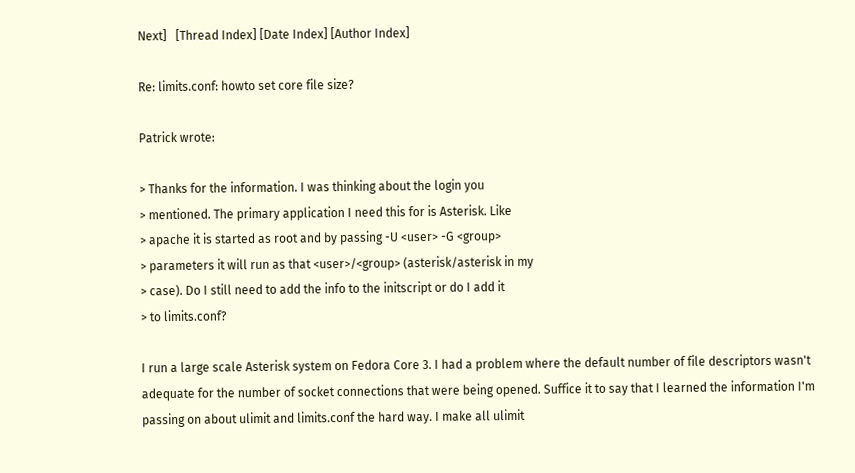Next]   [Thread Index] [Date Index] [Author Index]

Re: limits.conf: howto set core file size?

Patrick wrote:

> Thanks for the information. I was thinking about the login you
> mentioned. The primary application I need this for is Asterisk. Like
> apache it is started as root and by passing -U <user> -G <group>
> parameters it will run as that <user>/<group> (asterisk/asterisk in my
> case). Do I still need to add the info to the initscript or do I add it
> to limits.conf?

I run a large scale Asterisk system on Fedora Core 3. I had a problem where the default number of file descriptors wasn't adequate for the number of socket connections that were being opened. Suffice it to say that I learned the information I'm passing on about ulimit and limits.conf the hard way. I make all ulimit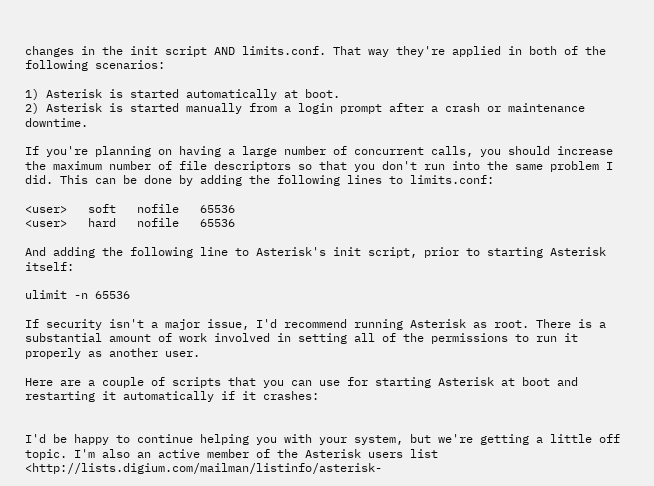changes in the init script AND limits.conf. That way they're applied in both of the following scenarios:

1) Asterisk is started automatically at boot.
2) Asterisk is started manually from a login prompt after a crash or maintenance downtime.

If you're planning on having a large number of concurrent calls, you should increase the maximum number of file descriptors so that you don't run into the same problem I did. This can be done by adding the following lines to limits.conf:

<user>   soft   nofile   65536
<user>   hard   nofile   65536

And adding the following line to Asterisk's init script, prior to starting Asterisk itself:

ulimit -n 65536

If security isn't a major issue, I'd recommend running Asterisk as root. There is a substantial amount of work involved in setting all of the permissions to run it properly as another user.

Here are a couple of scripts that you can use for starting Asterisk at boot and restarting it automatically if it crashes:


I'd be happy to continue helping you with your system, but we're getting a little off topic. I'm also an active member of the Asterisk users list <http://lists.digium.com/mailman/listinfo/asterisk-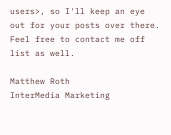users>, so I'll keep an eye out for your posts over there. Feel free to contact me off list as well.

Matthew Roth
InterMedia Marketing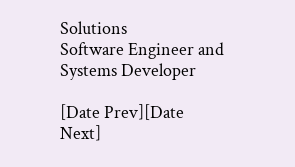Solutions
Software Engineer and Systems Developer

[Date Prev][Date Next]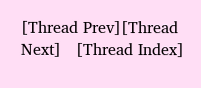[Thread Prev][Thread Next]   [Thread Index]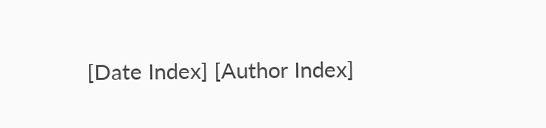[Date Index] [Author Index]